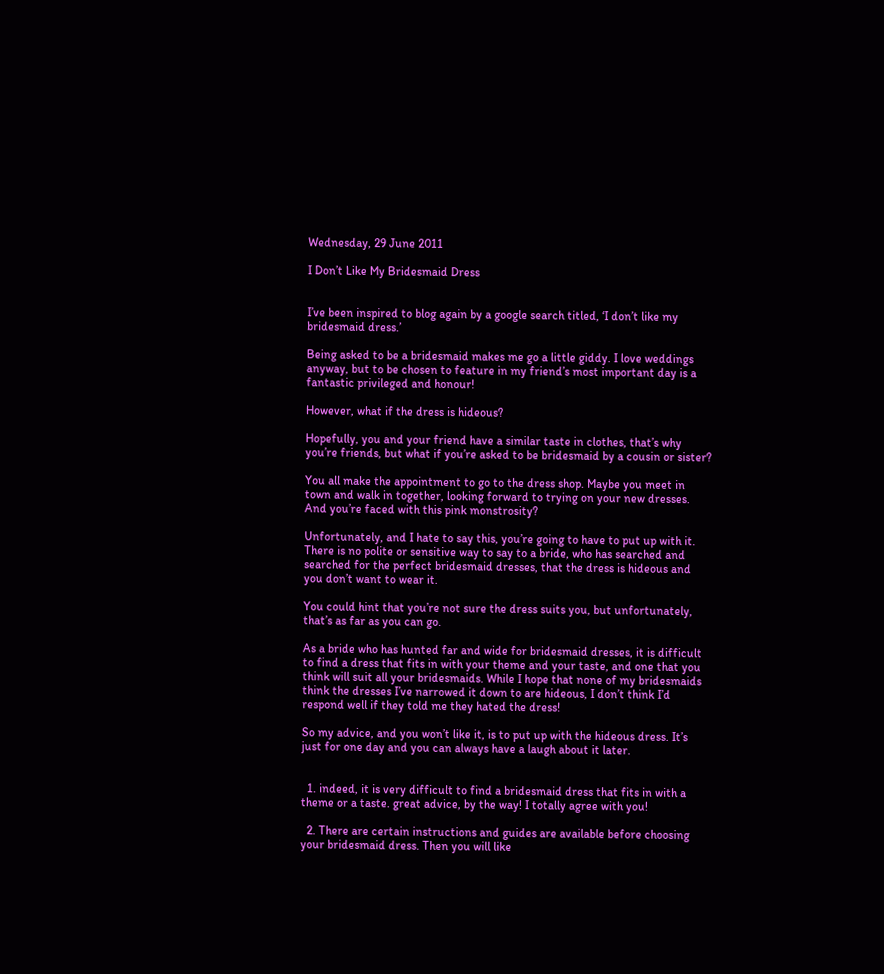Wednesday, 29 June 2011

I Don’t Like My Bridesmaid Dress


I’ve been inspired to blog again by a google search titled, ‘I don’t like my bridesmaid dress.’

Being asked to be a bridesmaid makes me go a little giddy. I love weddings anyway, but to be chosen to feature in my friend’s most important day is a fantastic privileged and honour!

However, what if the dress is hideous?

Hopefully, you and your friend have a similar taste in clothes, that’s why you’re friends, but what if you’re asked to be bridesmaid by a cousin or sister?

You all make the appointment to go to the dress shop. Maybe you meet in town and walk in together, looking forward to trying on your new dresses. And you’re faced with this pink monstrosity?

Unfortunately, and I hate to say this, you’re going to have to put up with it. There is no polite or sensitive way to say to a bride, who has searched and searched for the perfect bridesmaid dresses, that the dress is hideous and you don’t want to wear it.

You could hint that you’re not sure the dress suits you, but unfortunately, that’s as far as you can go.

As a bride who has hunted far and wide for bridesmaid dresses, it is difficult to find a dress that fits in with your theme and your taste, and one that you think will suit all your bridesmaids. While I hope that none of my bridesmaids think the dresses I’ve narrowed it down to are hideous, I don’t think I’d respond well if they told me they hated the dress!

So my advice, and you won’t like it, is to put up with the hideous dress. It’s just for one day and you can always have a laugh about it later.


  1. indeed, it is very difficult to find a bridesmaid dress that fits in with a theme or a taste. great advice, by the way! I totally agree with you!

  2. There are certain instructions and guides are available before choosing your bridesmaid dress. Then you will like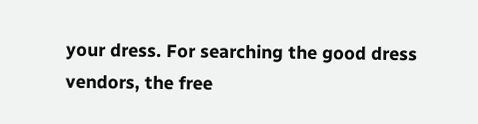your dress. For searching the good dress vendors, the free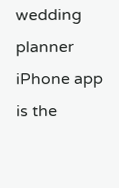wedding planner iPhone app is the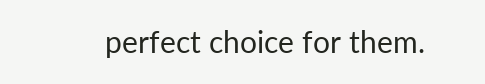perfect choice for them.